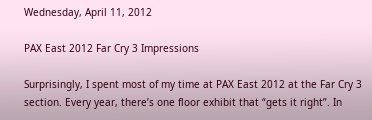Wednesday, April 11, 2012

PAX East 2012 Far Cry 3 Impressions

Surprisingly, I spent most of my time at PAX East 2012 at the Far Cry 3 section. Every year, there’s one floor exhibit that “gets it right”. In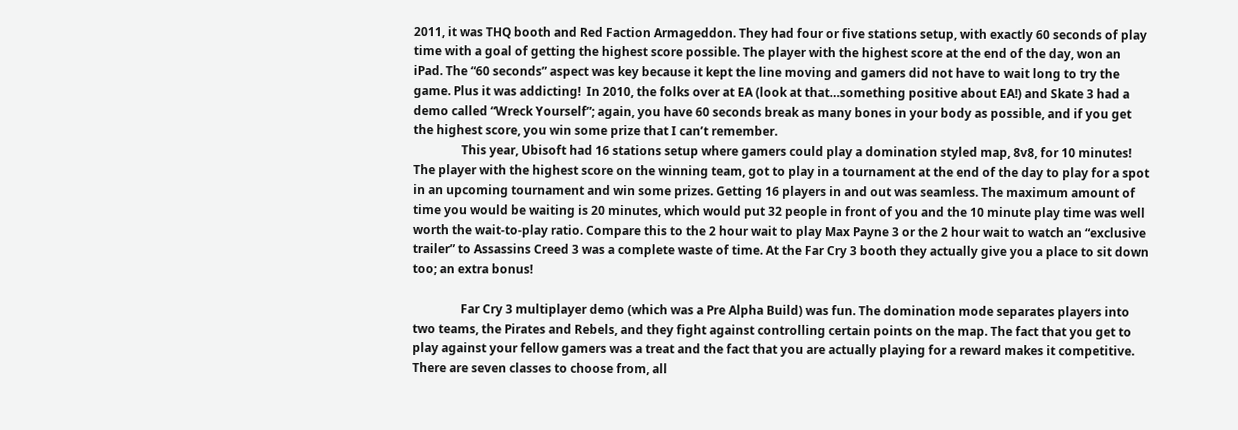2011, it was THQ booth and Red Faction Armageddon. They had four or five stations setup, with exactly 60 seconds of play time with a goal of getting the highest score possible. The player with the highest score at the end of the day, won an iPad. The “60 seconds” aspect was key because it kept the line moving and gamers did not have to wait long to try the game. Plus it was addicting!  In 2010, the folks over at EA (look at that…something positive about EA!) and Skate 3 had a demo called “Wreck Yourself”; again, you have 60 seconds break as many bones in your body as possible, and if you get the highest score, you win some prize that I can’t remember.
                This year, Ubisoft had 16 stations setup where gamers could play a domination styled map, 8v8, for 10 minutes! The player with the highest score on the winning team, got to play in a tournament at the end of the day to play for a spot in an upcoming tournament and win some prizes. Getting 16 players in and out was seamless. The maximum amount of time you would be waiting is 20 minutes, which would put 32 people in front of you and the 10 minute play time was well worth the wait-to-play ratio. Compare this to the 2 hour wait to play Max Payne 3 or the 2 hour wait to watch an “exclusive trailer” to Assassins Creed 3 was a complete waste of time. At the Far Cry 3 booth they actually give you a place to sit down too; an extra bonus!

                Far Cry 3 multiplayer demo (which was a Pre Alpha Build) was fun. The domination mode separates players into two teams, the Pirates and Rebels, and they fight against controlling certain points on the map. The fact that you get to play against your fellow gamers was a treat and the fact that you are actually playing for a reward makes it competitive. There are seven classes to choose from, all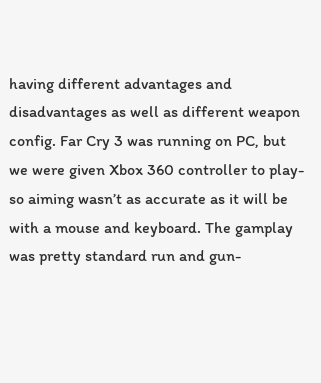having different advantages and disadvantages as well as different weapon config. Far Cry 3 was running on PC, but we were given Xbox 360 controller to play- so aiming wasn’t as accurate as it will be with a mouse and keyboard. The gamplay was pretty standard run and gun-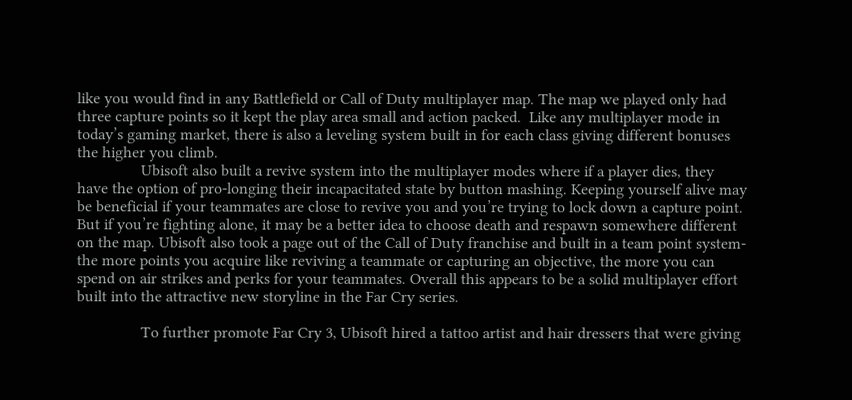like you would find in any Battlefield or Call of Duty multiplayer map. The map we played only had three capture points so it kept the play area small and action packed.  Like any multiplayer mode in today’s gaming market, there is also a leveling system built in for each class giving different bonuses the higher you climb.
                Ubisoft also built a revive system into the multiplayer modes where if a player dies, they have the option of pro-longing their incapacitated state by button mashing. Keeping yourself alive may be beneficial if your teammates are close to revive you and you’re trying to lock down a capture point. But if you’re fighting alone, it may be a better idea to choose death and respawn somewhere different on the map. Ubisoft also took a page out of the Call of Duty franchise and built in a team point system- the more points you acquire like reviving a teammate or capturing an objective, the more you can spend on air strikes and perks for your teammates. Overall this appears to be a solid multiplayer effort built into the attractive new storyline in the Far Cry series.

                To further promote Far Cry 3, Ubisoft hired a tattoo artist and hair dressers that were giving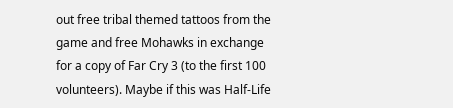out free tribal themed tattoos from the game and free Mohawks in exchange for a copy of Far Cry 3 (to the first 100 volunteers). Maybe if this was Half-Life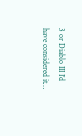3 or Diablo III I’d have considered it…